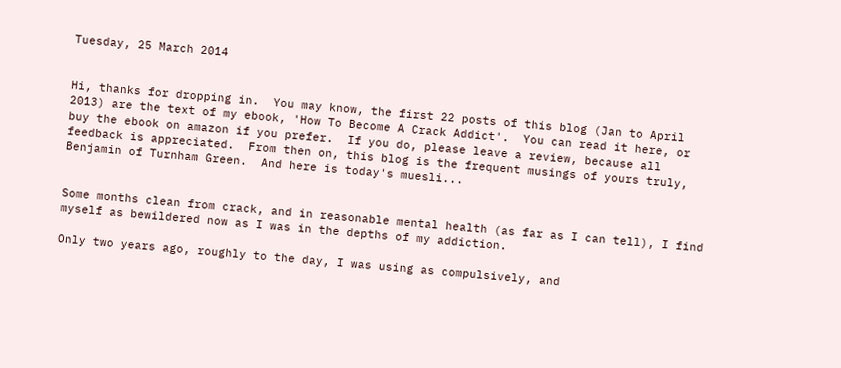Tuesday, 25 March 2014


Hi, thanks for dropping in.  You may know, the first 22 posts of this blog (Jan to April 2013) are the text of my ebook, 'How To Become A Crack Addict'.  You can read it here, or buy the ebook on amazon if you prefer.  If you do, please leave a review, because all feedback is appreciated.  From then on, this blog is the frequent musings of yours truly, Benjamin of Turnham Green.  And here is today's muesli...


Some months clean from crack, and in reasonable mental health (as far as I can tell), I find myself as bewildered now as I was in the depths of my addiction.

Only two years ago, roughly to the day, I was using as compulsively, and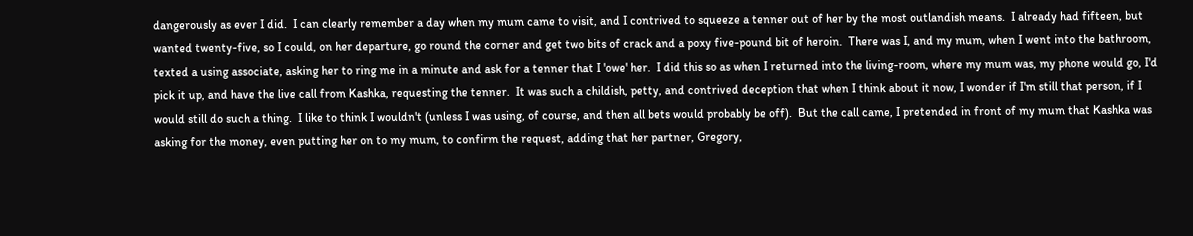dangerously as ever I did.  I can clearly remember a day when my mum came to visit, and I contrived to squeeze a tenner out of her by the most outlandish means.  I already had fifteen, but wanted twenty-five, so I could, on her departure, go round the corner and get two bits of crack and a poxy five-pound bit of heroin.  There was I, and my mum, when I went into the bathroom, texted a using associate, asking her to ring me in a minute and ask for a tenner that I 'owe' her.  I did this so as when I returned into the living-room, where my mum was, my phone would go, I'd pick it up, and have the live call from Kashka, requesting the tenner.  It was such a childish, petty, and contrived deception that when I think about it now, I wonder if I'm still that person, if I would still do such a thing.  I like to think I wouldn't (unless I was using, of course, and then all bets would probably be off).  But the call came, I pretended in front of my mum that Kashka was asking for the money, even putting her on to my mum, to confirm the request, adding that her partner, Gregory,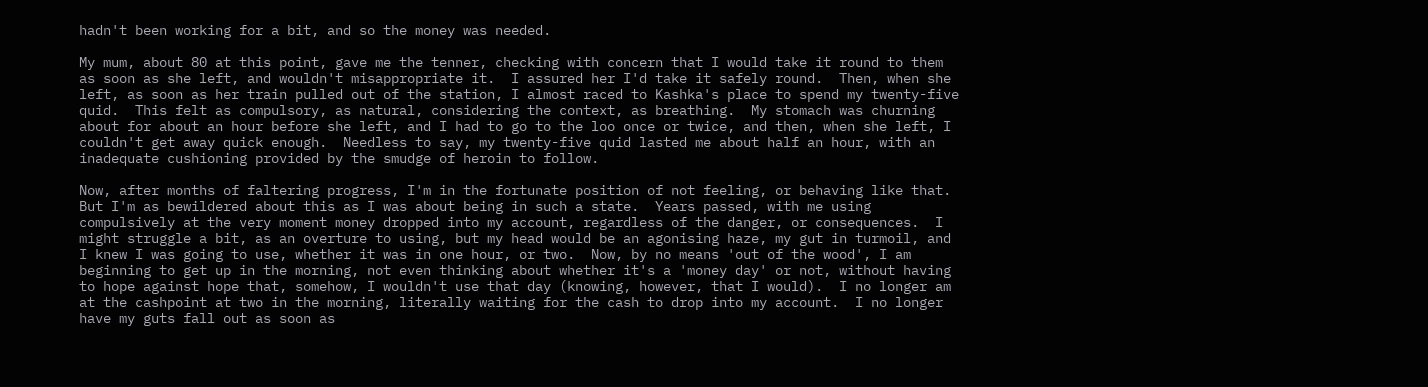hadn't been working for a bit, and so the money was needed.

My mum, about 80 at this point, gave me the tenner, checking with concern that I would take it round to them as soon as she left, and wouldn't misappropriate it.  I assured her I'd take it safely round.  Then, when she left, as soon as her train pulled out of the station, I almost raced to Kashka's place to spend my twenty-five quid.  This felt as compulsory, as natural, considering the context, as breathing.  My stomach was churning about for about an hour before she left, and I had to go to the loo once or twice, and then, when she left, I couldn't get away quick enough.  Needless to say, my twenty-five quid lasted me about half an hour, with an inadequate cushioning provided by the smudge of heroin to follow.

Now, after months of faltering progress, I'm in the fortunate position of not feeling, or behaving like that.  But I'm as bewildered about this as I was about being in such a state.  Years passed, with me using compulsively at the very moment money dropped into my account, regardless of the danger, or consequences.  I might struggle a bit, as an overture to using, but my head would be an agonising haze, my gut in turmoil, and I knew I was going to use, whether it was in one hour, or two.  Now, by no means 'out of the wood', I am beginning to get up in the morning, not even thinking about whether it's a 'money day' or not, without having to hope against hope that, somehow, I wouldn't use that day (knowing, however, that I would).  I no longer am at the cashpoint at two in the morning, literally waiting for the cash to drop into my account.  I no longer have my guts fall out as soon as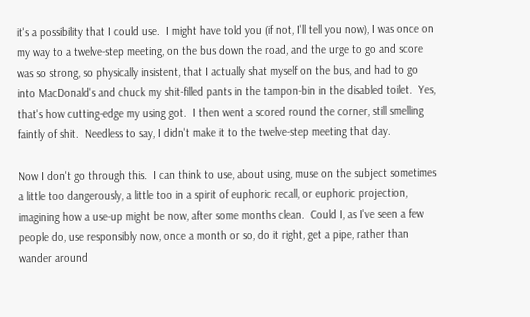it's a possibility that I could use.  I might have told you (if not, I'll tell you now), I was once on my way to a twelve-step meeting, on the bus down the road, and the urge to go and score was so strong, so physically insistent, that I actually shat myself on the bus, and had to go into MacDonald's and chuck my shit-filled pants in the tampon-bin in the disabled toilet.  Yes, that's how cutting-edge my using got.  I then went a scored round the corner, still smelling faintly of shit.  Needless to say, I didn't make it to the twelve-step meeting that day.

Now I don't go through this.  I can think to use, about using, muse on the subject sometimes a little too dangerously, a little too in a spirit of euphoric recall, or euphoric projection, imagining how a use-up might be now, after some months clean.  Could I, as I've seen a few people do, use responsibly now, once a month or so, do it right, get a pipe, rather than wander around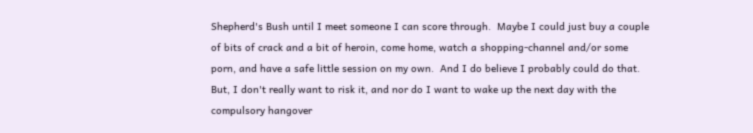Shepherd's Bush until I meet someone I can score through.  Maybe I could just buy a couple of bits of crack and a bit of heroin, come home, watch a shopping-channel and/or some porn, and have a safe little session on my own.  And I do believe I probably could do that.  But, I don't really want to risk it, and nor do I want to wake up the next day with the compulsory hangover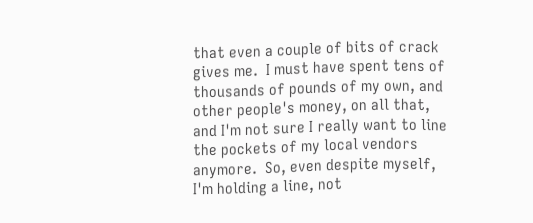that even a couple of bits of crack gives me.  I must have spent tens of thousands of pounds of my own, and other people's money, on all that, and I'm not sure I really want to line the pockets of my local vendors anymore.  So, even despite myself, I'm holding a line, not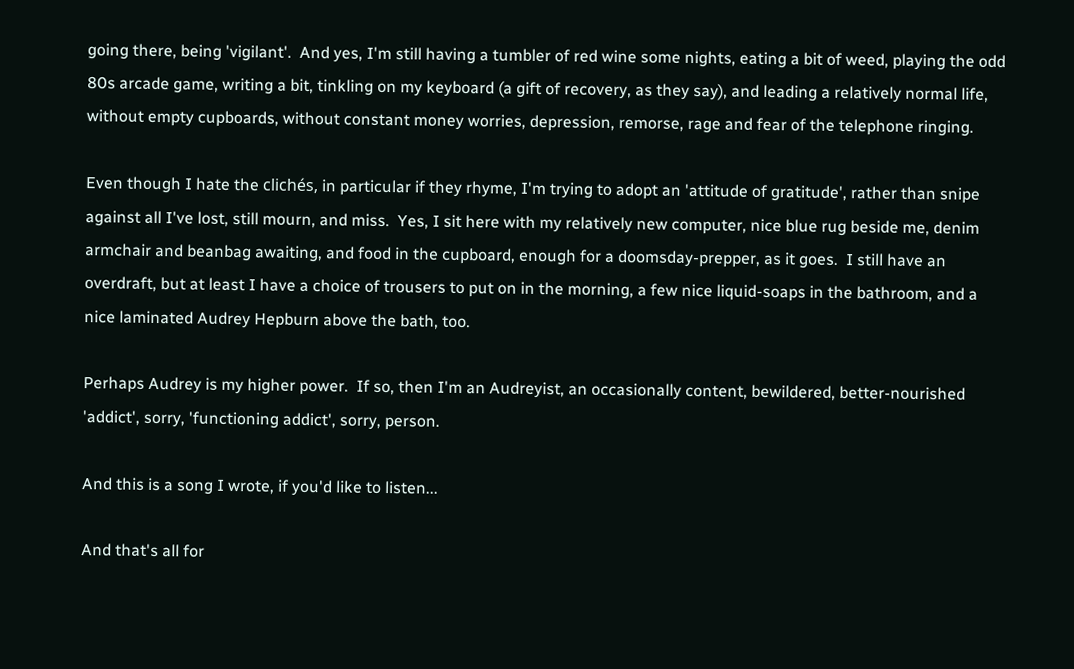going there, being 'vigilant'.  And yes, I'm still having a tumbler of red wine some nights, eating a bit of weed, playing the odd 80s arcade game, writing a bit, tinkling on my keyboard (a gift of recovery, as they say), and leading a relatively normal life, without empty cupboards, without constant money worries, depression, remorse, rage and fear of the telephone ringing.

Even though I hate the clichés, in particular if they rhyme, I'm trying to adopt an 'attitude of gratitude', rather than snipe against all I've lost, still mourn, and miss.  Yes, I sit here with my relatively new computer, nice blue rug beside me, denim armchair and beanbag awaiting, and food in the cupboard, enough for a doomsday-prepper, as it goes.  I still have an overdraft, but at least I have a choice of trousers to put on in the morning, a few nice liquid-soaps in the bathroom, and a nice laminated Audrey Hepburn above the bath, too.

Perhaps Audrey is my higher power.  If so, then I'm an Audreyist, an occasionally content, bewildered, better-nourished 'addict', sorry, 'functioning addict', sorry, person.

And this is a song I wrote, if you'd like to listen...

And that's all for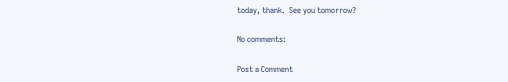today, thank.  See you tomorrow?

No comments:

Post a Comment